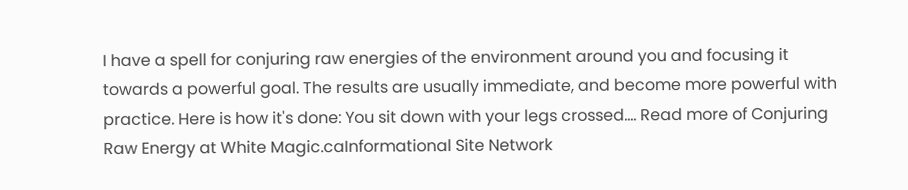I have a spell for conjuring raw energies of the environment around you and focusing it towards a powerful goal. The results are usually immediate, and become more powerful with practice. Here is how it's done: You sit down with your legs crossed.... Read more of Conjuring Raw Energy at White Magic.caInformational Site Network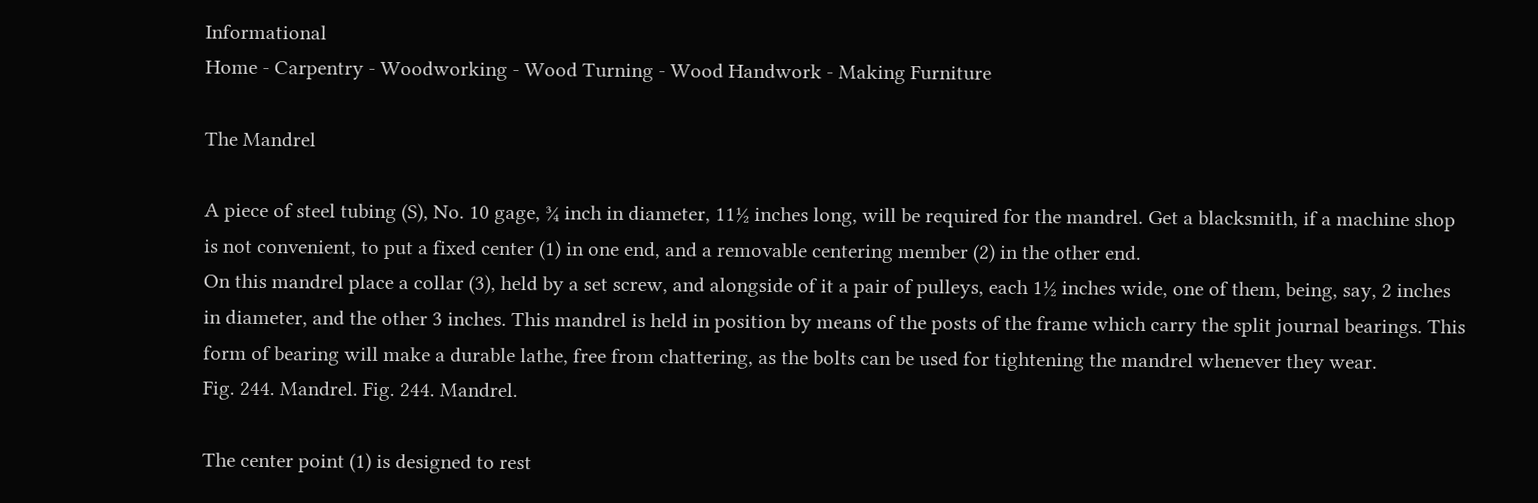Informational
Home - Carpentry - Woodworking - Wood Turning - Wood Handwork - Making Furniture

The Mandrel

A piece of steel tubing (S), No. 10 gage, ¾ inch in diameter, 11½ inches long, will be required for the mandrel. Get a blacksmith, if a machine shop is not convenient, to put a fixed center (1) in one end, and a removable centering member (2) in the other end.
On this mandrel place a collar (3), held by a set screw, and alongside of it a pair of pulleys, each 1½ inches wide, one of them, being, say, 2 inches in diameter, and the other 3 inches. This mandrel is held in position by means of the posts of the frame which carry the split journal bearings. This form of bearing will make a durable lathe, free from chattering, as the bolts can be used for tightening the mandrel whenever they wear.
Fig. 244. Mandrel. Fig. 244. Mandrel.

The center point (1) is designed to rest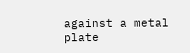against a metal plate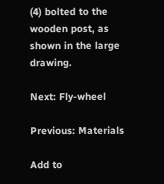(4) bolted to the wooden post, as shown in the large drawing.

Next: Fly-wheel

Previous: Materials

Add to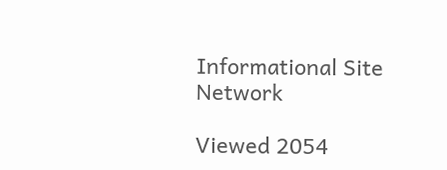Informational Site Network

Viewed 2054